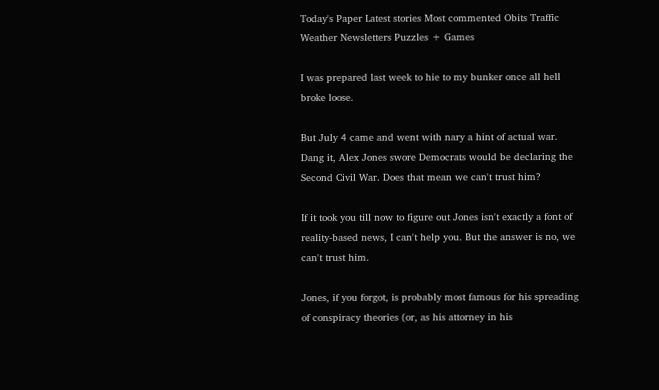Today's Paper Latest stories Most commented Obits Traffic Weather Newsletters Puzzles + Games

I was prepared last week to hie to my bunker once all hell broke loose.

But July 4 came and went with nary a hint of actual war. Dang it, Alex Jones swore Democrats would be declaring the Second Civil War. Does that mean we can't trust him?

If it took you till now to figure out Jones isn't exactly a font of reality-based news, I can't help you. But the answer is no, we can't trust him.

Jones, if you forgot, is probably most famous for his spreading of conspiracy theories (or, as his attorney in his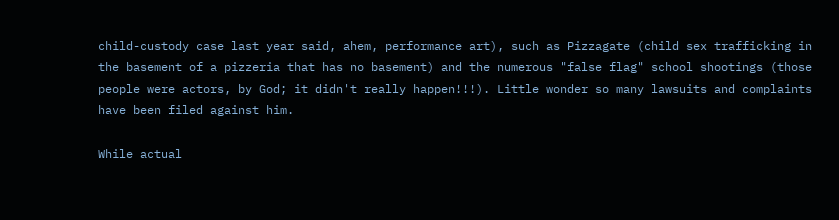child-custody case last year said, ahem, performance art), such as Pizzagate (child sex trafficking in the basement of a pizzeria that has no basement) and the numerous "false flag" school shootings (those people were actors, by God; it didn't really happen!!!). Little wonder so many lawsuits and complaints have been filed against him.

While actual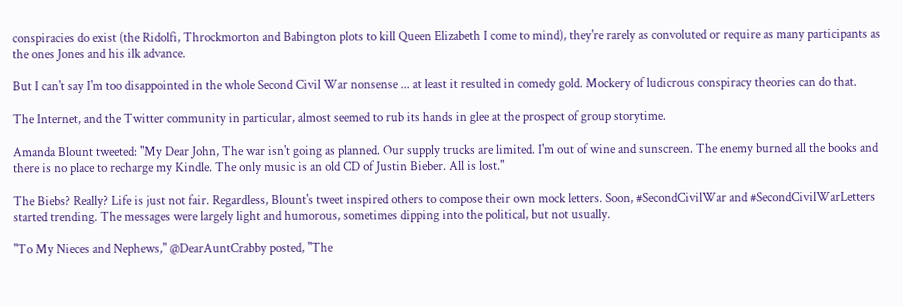conspiracies do exist (the Ridolfi, Throckmorton and Babington plots to kill Queen Elizabeth I come to mind), they're rarely as convoluted or require as many participants as the ones Jones and his ilk advance.

But I can't say I'm too disappointed in the whole Second Civil War nonsense ... at least it resulted in comedy gold. Mockery of ludicrous conspiracy theories can do that.

The Internet, and the Twitter community in particular, almost seemed to rub its hands in glee at the prospect of group storytime.

Amanda Blount tweeted: "My Dear John, The war isn't going as planned. Our supply trucks are limited. I'm out of wine and sunscreen. The enemy burned all the books and there is no place to recharge my Kindle. The only music is an old CD of Justin Bieber. All is lost."

The Biebs? Really? Life is just not fair. Regardless, Blount's tweet inspired others to compose their own mock letters. Soon, #SecondCivilWar and #SecondCivilWarLetters started trending. The messages were largely light and humorous, sometimes dipping into the political, but not usually.

"To My Nieces and Nephews," @DearAuntCrabby posted, "The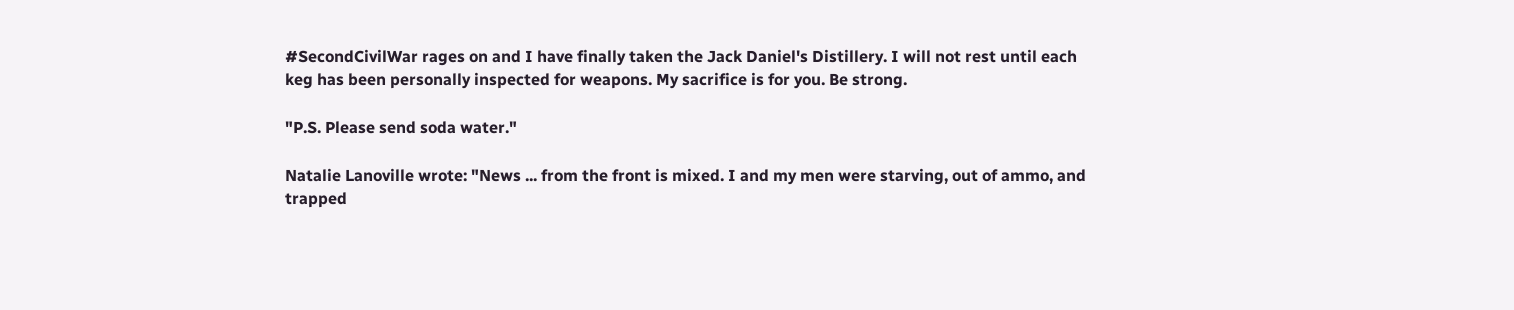#SecondCivilWar rages on and I have finally taken the Jack Daniel's Distillery. I will not rest until each keg has been personally inspected for weapons. My sacrifice is for you. Be strong.

"P.S. Please send soda water."

Natalie Lanoville wrote: "News ... from the front is mixed. I and my men were starving, out of ammo, and trapped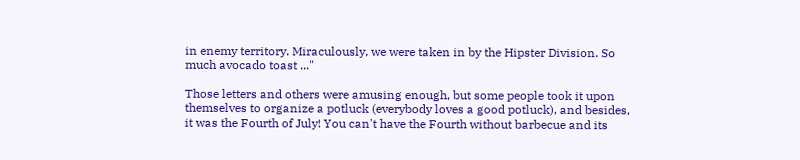in enemy territory. Miraculously, we were taken in by the Hipster Division. So much avocado toast ..."

Those letters and others were amusing enough, but some people took it upon themselves to organize a potluck (everybody loves a good potluck), and besides, it was the Fourth of July! You can't have the Fourth without barbecue and its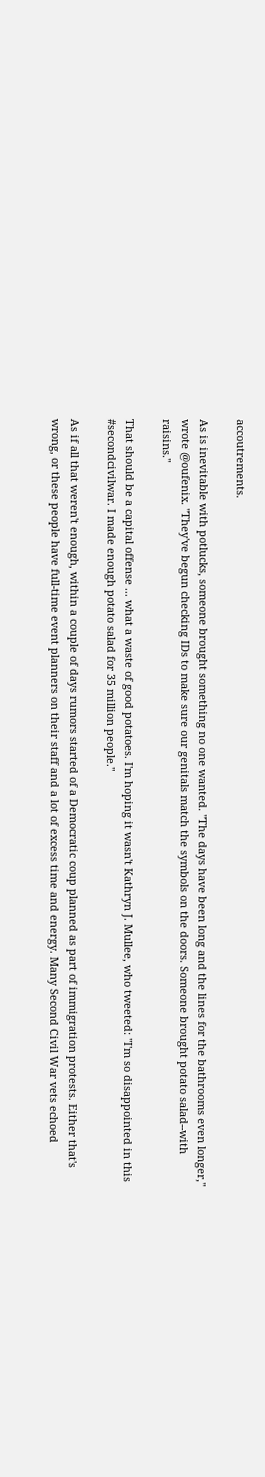accoutrements.

As is inevitable with potlucks, someone brought something no one wanted. "The days have been long and the lines for the bathrooms even longer," wrote @oufenix. "They've begun checking IDs to make sure our genitals match the symbols on the doors. Someone brought potato salad--with raisins."

That should be a capital offense ... what a waste of good potatoes. I'm hoping it wasn't Kathryn J. Mullee, who tweeted: "I'm so disappointed in this #secondcivilwar. I made enough potato salad for 35 million people."

As if all that weren't enough, within a couple of days rumors started of a Democratic coup planned as part of immigration protests. Either that's wrong, or these people have full-time event planners on their staff and a lot of excess time and energy. Many Second Civil War vets echoed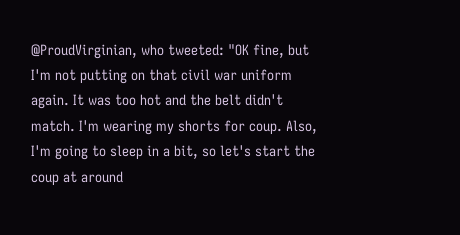@ProudVirginian, who tweeted: "OK fine, but I'm not putting on that civil war uniform again. It was too hot and the belt didn't match. I'm wearing my shorts for coup. Also, I'm going to sleep in a bit, so let's start the coup at around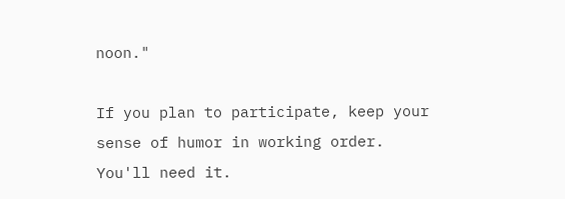noon."

If you plan to participate, keep your sense of humor in working order. You'll need it.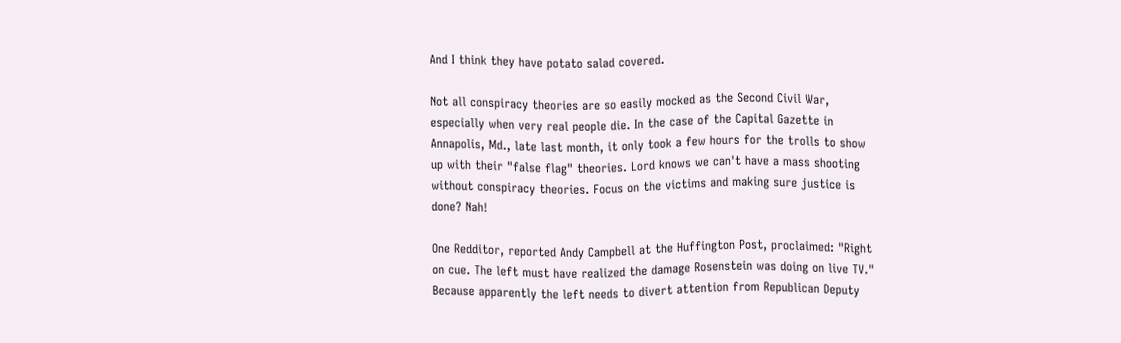And I think they have potato salad covered.

Not all conspiracy theories are so easily mocked as the Second Civil War, especially when very real people die. In the case of the Capital Gazette in Annapolis, Md., late last month, it only took a few hours for the trolls to show up with their "false flag" theories. Lord knows we can't have a mass shooting without conspiracy theories. Focus on the victims and making sure justice is done? Nah!

One Redditor, reported Andy Campbell at the Huffington Post, proclaimed: "Right on cue. The left must have realized the damage Rosenstein was doing on live TV." Because apparently the left needs to divert attention from Republican Deputy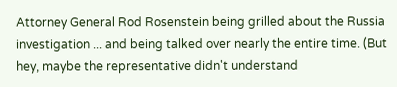Attorney General Rod Rosenstein being grilled about the Russia investigation ... and being talked over nearly the entire time. (But hey, maybe the representative didn't understand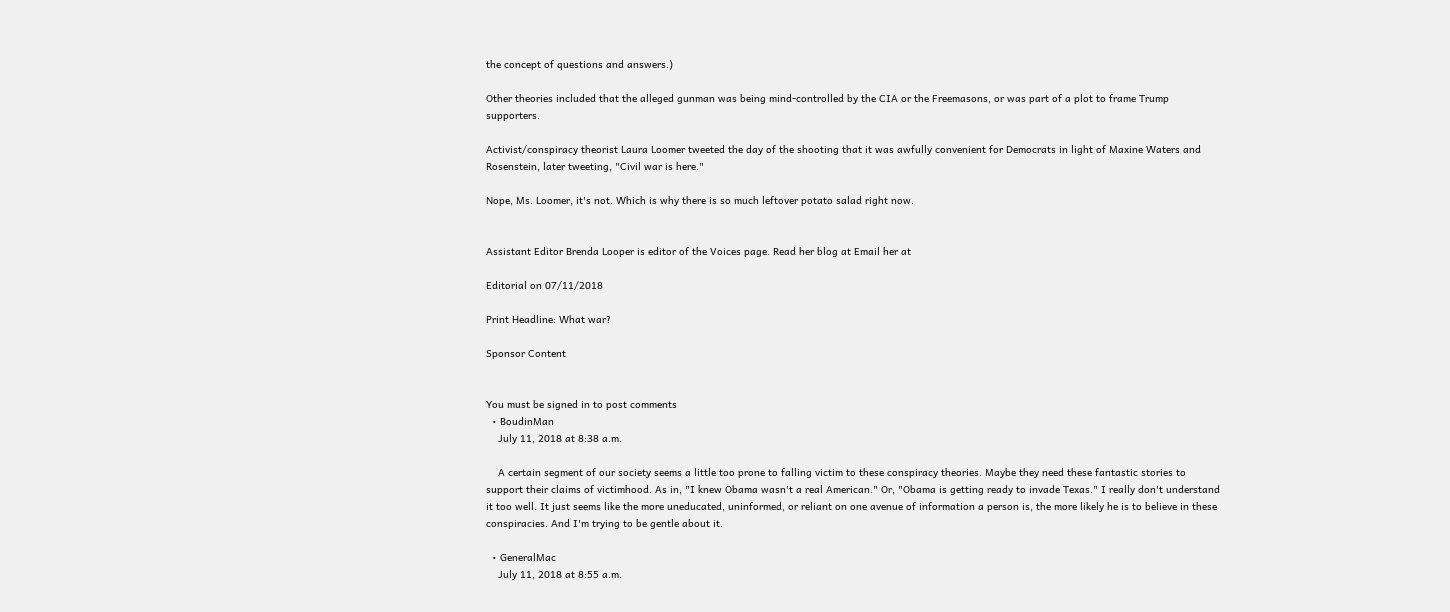the concept of questions and answers.)

Other theories included that the alleged gunman was being mind-controlled by the CIA or the Freemasons, or was part of a plot to frame Trump supporters.

Activist/conspiracy theorist Laura Loomer tweeted the day of the shooting that it was awfully convenient for Democrats in light of Maxine Waters and Rosenstein, later tweeting, "Civil war is here."

Nope, Ms. Loomer, it's not. Which is why there is so much leftover potato salad right now.


Assistant Editor Brenda Looper is editor of the Voices page. Read her blog at Email her at

Editorial on 07/11/2018

Print Headline: What war?

Sponsor Content


You must be signed in to post comments
  • BoudinMan
    July 11, 2018 at 8:38 a.m.

    A certain segment of our society seems a little too prone to falling victim to these conspiracy theories. Maybe they need these fantastic stories to support their claims of victimhood. As in, "I knew Obama wasn't a real American." Or, "Obama is getting ready to invade Texas." I really don't understand it too well. It just seems like the more uneducated, uninformed, or reliant on one avenue of information a person is, the more likely he is to believe in these conspiracies. And I'm trying to be gentle about it.

  • GeneralMac
    July 11, 2018 at 8:55 a.m.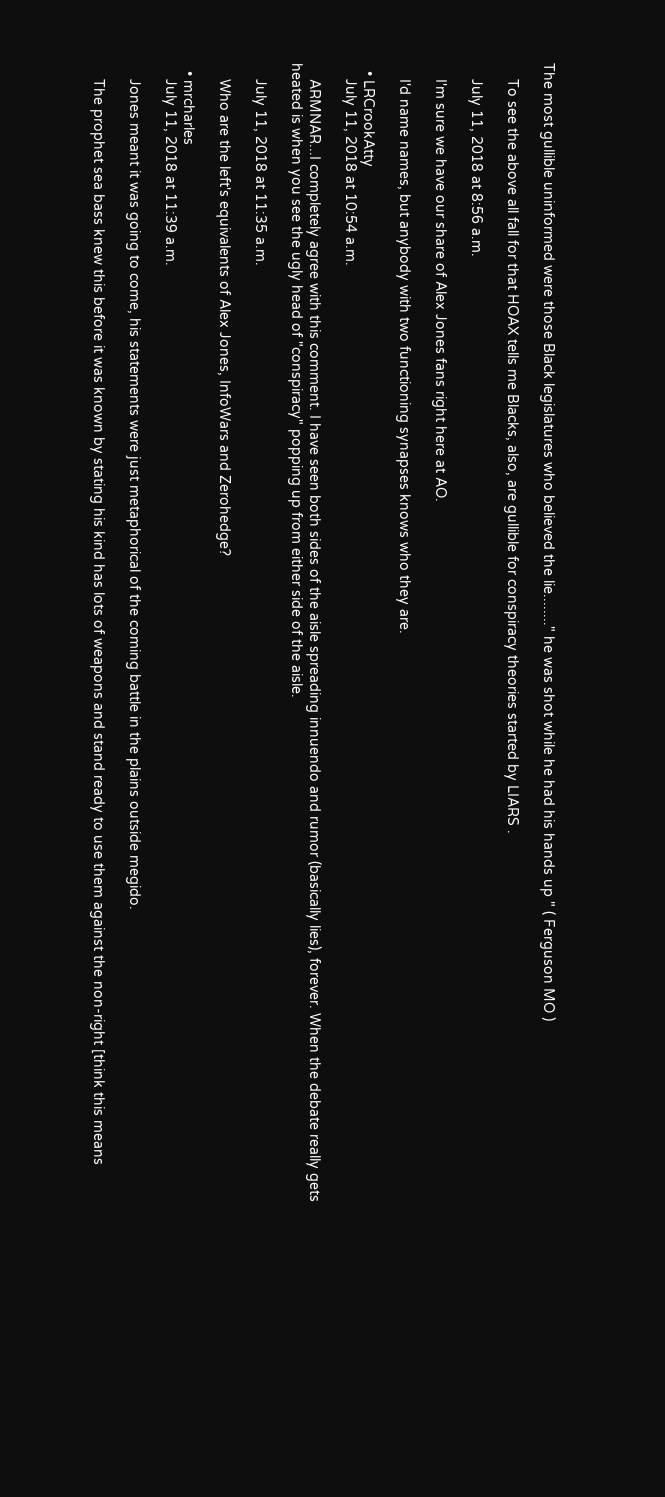The most gullible uninformed were those Black legislatures who believed the lie........" he was shot while he had his hands up " ( Ferguson MO )

    To see the above all fall for that HOAX tells me Blacks, also, are gullible for conspiracy theories started by LIARS .

    July 11, 2018 at 8:56 a.m.

    I'm sure we have our share of Alex Jones fans right here at AO.

    I'd name names, but anybody with two functioning synapses knows who they are.

  • LRCrookAtty
    July 11, 2018 at 10:54 a.m.

    ARMNAR...I completely agree with this comment. I have seen both sides of the aisle spreading innuendo and rumor (basically lies), forever. When the debate really gets heated is when you see the ugly head of "conspiracy" popping up from either side of the aisle.

    July 11, 2018 at 11:35 a.m.

    Who are the left's equivalents of Alex Jones, InfoWars and Zerohedge?

  • mrcharles
    July 11, 2018 at 11:39 a.m.

    Jones meant it was going to come, his statements were just metaphorical of the coming battle in the plains outside megido.

    The prophet sea bass knew this before it was known by stating his kind has lots of weapons and stand ready to use them against the non-right [think this means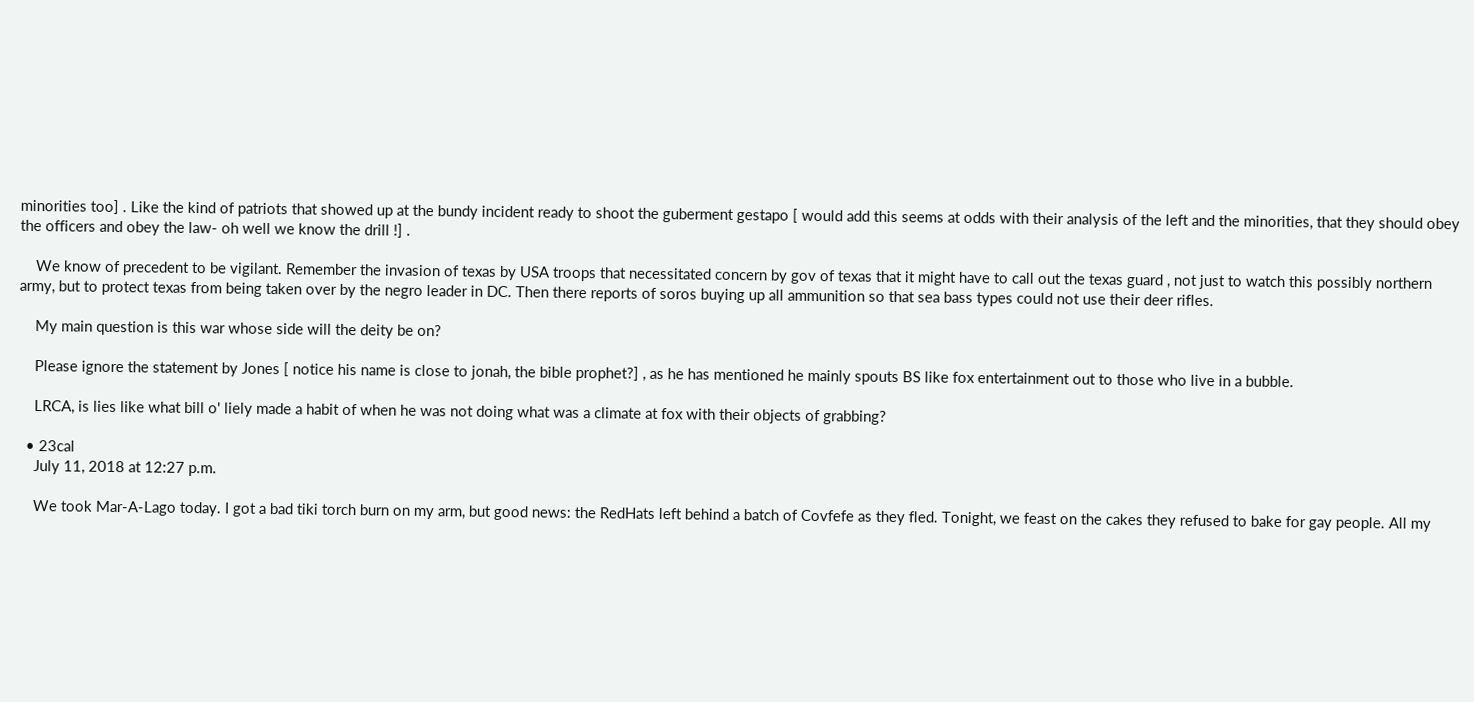minorities too] . Like the kind of patriots that showed up at the bundy incident ready to shoot the guberment gestapo [ would add this seems at odds with their analysis of the left and the minorities, that they should obey the officers and obey the law- oh well we know the drill !] .

    We know of precedent to be vigilant. Remember the invasion of texas by USA troops that necessitated concern by gov of texas that it might have to call out the texas guard , not just to watch this possibly northern army, but to protect texas from being taken over by the negro leader in DC. Then there reports of soros buying up all ammunition so that sea bass types could not use their deer rifles.

    My main question is this war whose side will the deity be on?

    Please ignore the statement by Jones [ notice his name is close to jonah, the bible prophet?] , as he has mentioned he mainly spouts BS like fox entertainment out to those who live in a bubble.

    LRCA, is lies like what bill o' liely made a habit of when he was not doing what was a climate at fox with their objects of grabbing?

  • 23cal
    July 11, 2018 at 12:27 p.m.

    We took Mar-A-Lago today. I got a bad tiki torch burn on my arm, but good news: the RedHats left behind a batch of Covfefe as they fled. Tonight, we feast on the cakes they refused to bake for gay people. All my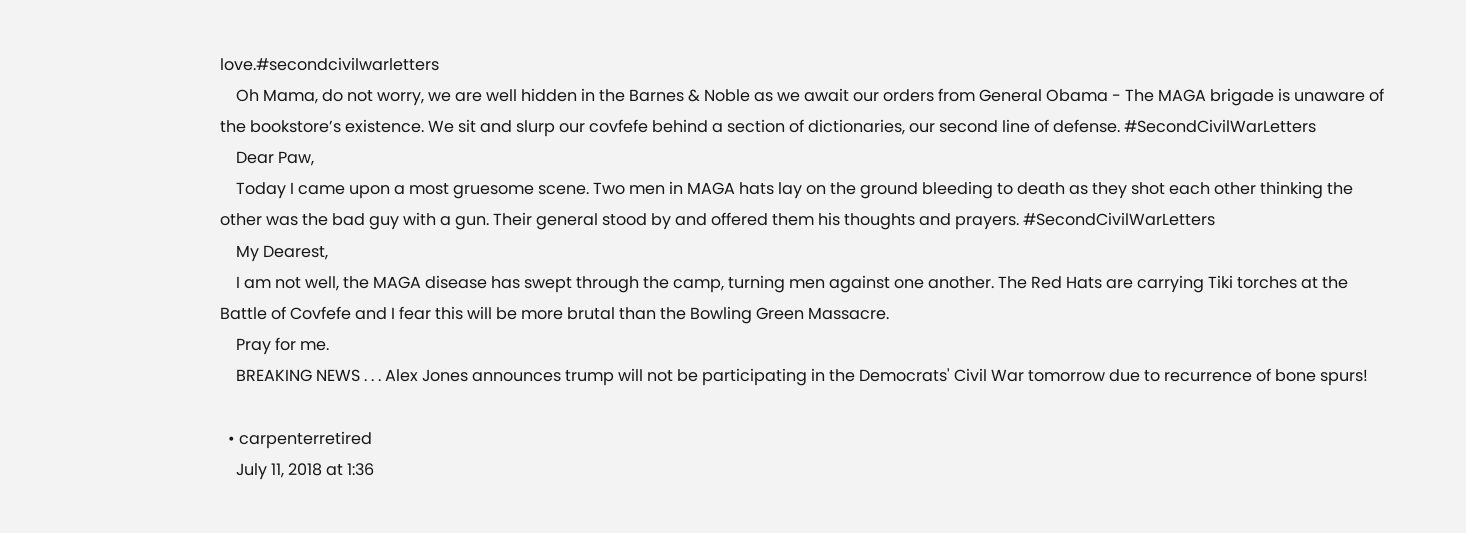love.#secondcivilwarletters
    Oh Mama, do not worry, we are well hidden in the Barnes & Noble as we await our orders from General Obama - The MAGA brigade is unaware of the bookstore’s existence. We sit and slurp our covfefe behind a section of dictionaries, our second line of defense. #SecondCivilWarLetters
    Dear Paw,
    Today I came upon a most gruesome scene. Two men in MAGA hats lay on the ground bleeding to death as they shot each other thinking the other was the bad guy with a gun. Their general stood by and offered them his thoughts and prayers. #SecondCivilWarLetters
    My Dearest,
    I am not well, the MAGA disease has swept through the camp, turning men against one another. The Red Hats are carrying Tiki torches at the Battle of Covfefe and I fear this will be more brutal than the Bowling Green Massacre.
    Pray for me.
    BREAKING NEWS . . . Alex Jones announces trump will not be participating in the Democrats' Civil War tomorrow due to recurrence of bone spurs!

  • carpenterretired
    July 11, 2018 at 1:36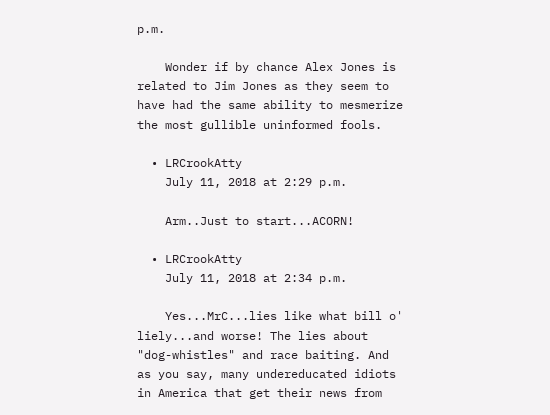p.m.

    Wonder if by chance Alex Jones is related to Jim Jones as they seem to have had the same ability to mesmerize the most gullible uninformed fools.

  • LRCrookAtty
    July 11, 2018 at 2:29 p.m.

    Arm..Just to start...ACORN!

  • LRCrookAtty
    July 11, 2018 at 2:34 p.m.

    Yes...MrC...lies like what bill o' liely...and worse! The lies about "dog-whistles" and race baiting. And as you say, many undereducated idiots in America that get their news from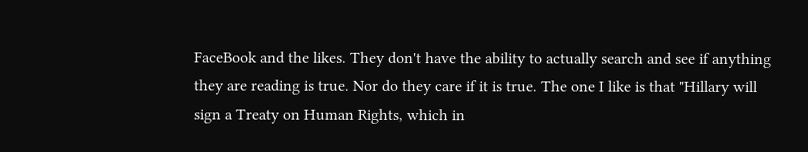FaceBook and the likes. They don't have the ability to actually search and see if anything they are reading is true. Nor do they care if it is true. The one I like is that "Hillary will sign a Treaty on Human Rights, which in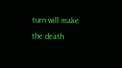turn will make the death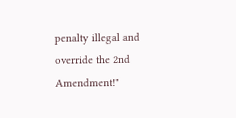penalty illegal and override the 2nd Amendment!"